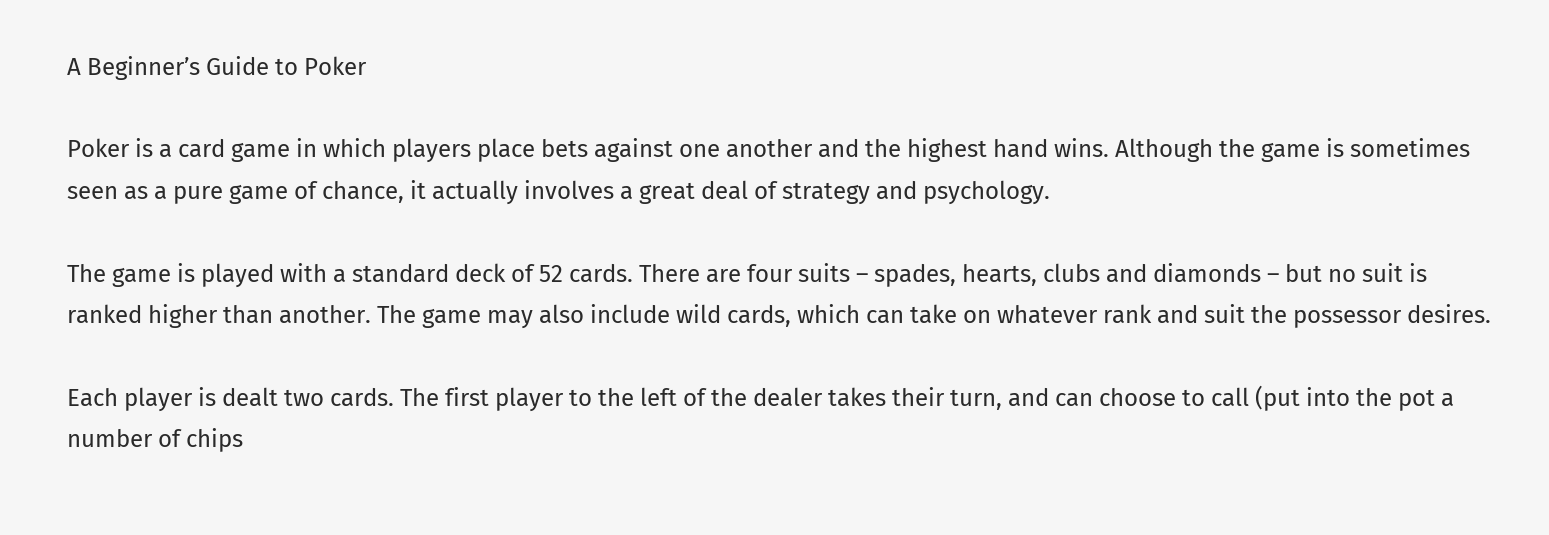A Beginner’s Guide to Poker

Poker is a card game in which players place bets against one another and the highest hand wins. Although the game is sometimes seen as a pure game of chance, it actually involves a great deal of strategy and psychology.

The game is played with a standard deck of 52 cards. There are four suits – spades, hearts, clubs and diamonds – but no suit is ranked higher than another. The game may also include wild cards, which can take on whatever rank and suit the possessor desires.

Each player is dealt two cards. The first player to the left of the dealer takes their turn, and can choose to call (put into the pot a number of chips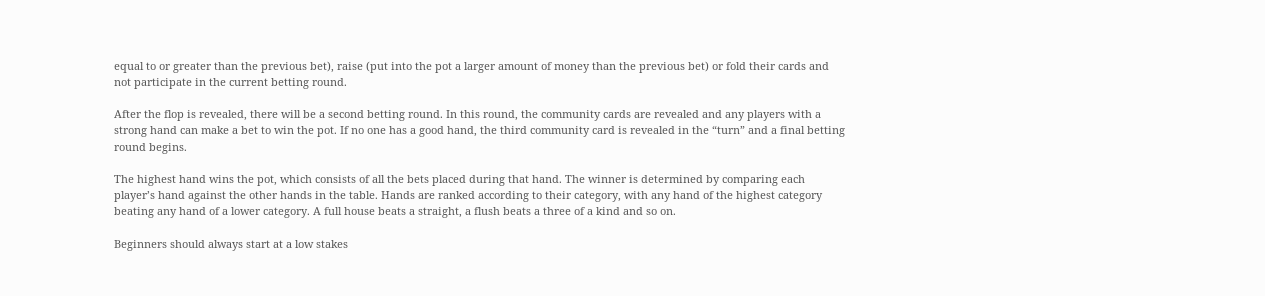equal to or greater than the previous bet), raise (put into the pot a larger amount of money than the previous bet) or fold their cards and not participate in the current betting round.

After the flop is revealed, there will be a second betting round. In this round, the community cards are revealed and any players with a strong hand can make a bet to win the pot. If no one has a good hand, the third community card is revealed in the “turn” and a final betting round begins.

The highest hand wins the pot, which consists of all the bets placed during that hand. The winner is determined by comparing each player’s hand against the other hands in the table. Hands are ranked according to their category, with any hand of the highest category beating any hand of a lower category. A full house beats a straight, a flush beats a three of a kind and so on.

Beginners should always start at a low stakes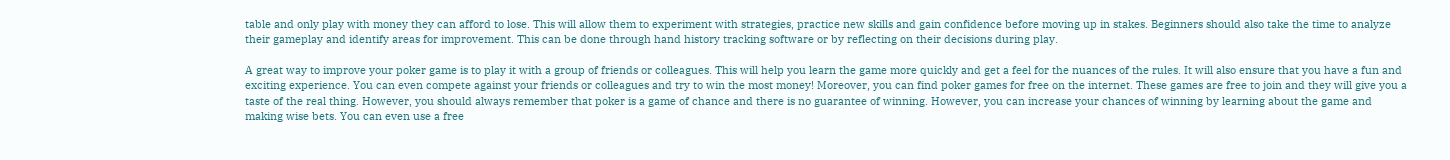table and only play with money they can afford to lose. This will allow them to experiment with strategies, practice new skills and gain confidence before moving up in stakes. Beginners should also take the time to analyze their gameplay and identify areas for improvement. This can be done through hand history tracking software or by reflecting on their decisions during play.

A great way to improve your poker game is to play it with a group of friends or colleagues. This will help you learn the game more quickly and get a feel for the nuances of the rules. It will also ensure that you have a fun and exciting experience. You can even compete against your friends or colleagues and try to win the most money! Moreover, you can find poker games for free on the internet. These games are free to join and they will give you a taste of the real thing. However, you should always remember that poker is a game of chance and there is no guarantee of winning. However, you can increase your chances of winning by learning about the game and making wise bets. You can even use a free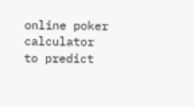online poker calculator to predict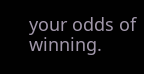your odds of winning.